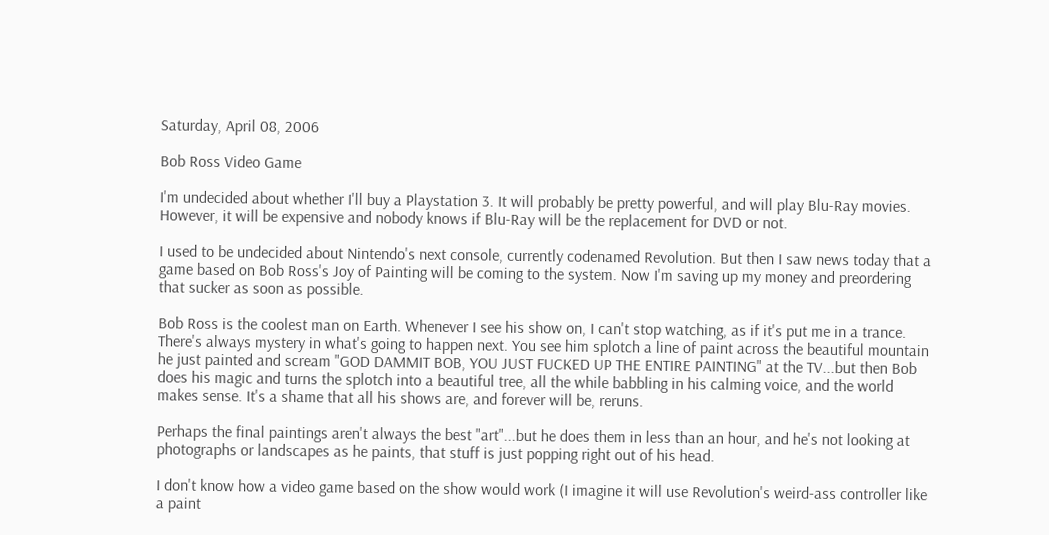Saturday, April 08, 2006

Bob Ross Video Game

I'm undecided about whether I'll buy a Playstation 3. It will probably be pretty powerful, and will play Blu-Ray movies. However, it will be expensive and nobody knows if Blu-Ray will be the replacement for DVD or not.

I used to be undecided about Nintendo's next console, currently codenamed Revolution. But then I saw news today that a game based on Bob Ross's Joy of Painting will be coming to the system. Now I'm saving up my money and preordering that sucker as soon as possible.

Bob Ross is the coolest man on Earth. Whenever I see his show on, I can't stop watching, as if it's put me in a trance. There's always mystery in what's going to happen next. You see him splotch a line of paint across the beautiful mountain he just painted and scream "GOD DAMMIT BOB, YOU JUST FUCKED UP THE ENTIRE PAINTING" at the TV...but then Bob does his magic and turns the splotch into a beautiful tree, all the while babbling in his calming voice, and the world makes sense. It's a shame that all his shows are, and forever will be, reruns.

Perhaps the final paintings aren't always the best "art"...but he does them in less than an hour, and he's not looking at photographs or landscapes as he paints, that stuff is just popping right out of his head.

I don't know how a video game based on the show would work (I imagine it will use Revolution's weird-ass controller like a paint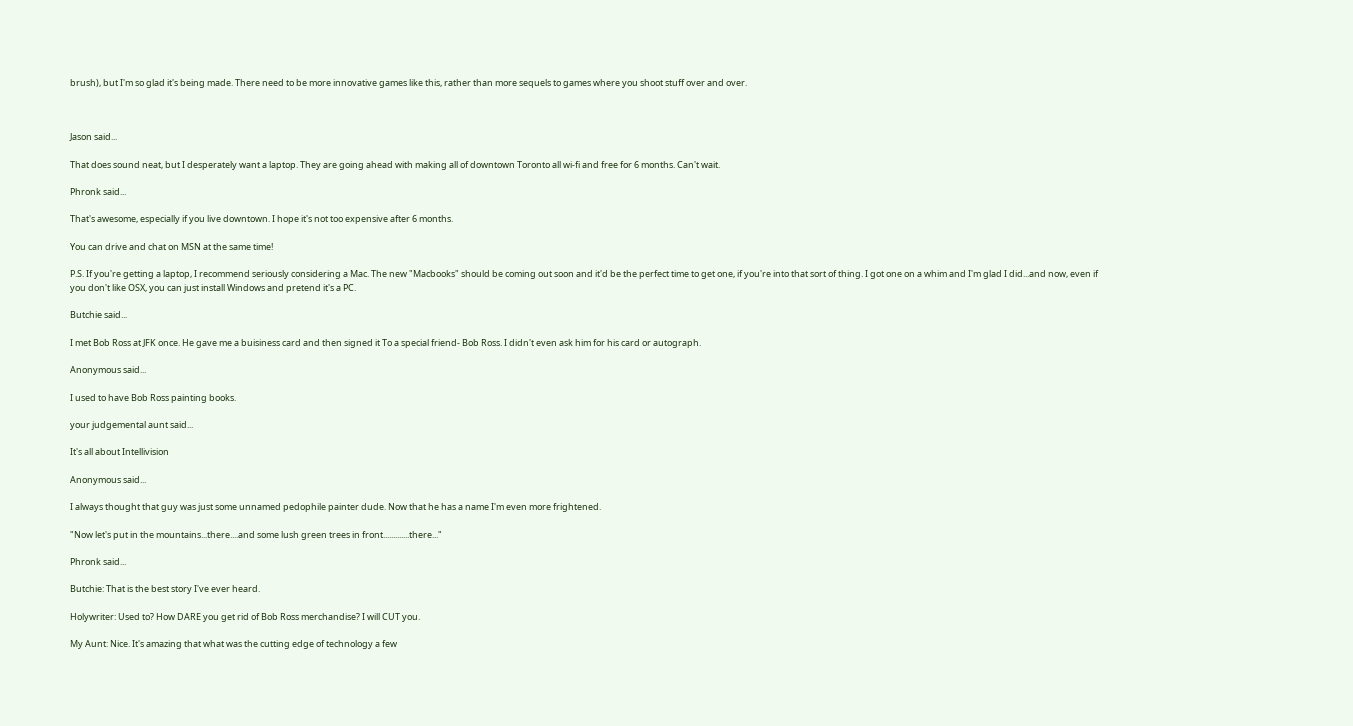brush), but I'm so glad it's being made. There need to be more innovative games like this, rather than more sequels to games where you shoot stuff over and over.



Jason said...

That does sound neat, but I desperately want a laptop. They are going ahead with making all of downtown Toronto all wi-fi and free for 6 months. Can't wait.

Phronk said...

That's awesome, especially if you live downtown. I hope it's not too expensive after 6 months.

You can drive and chat on MSN at the same time!

P.S. If you're getting a laptop, I recommend seriously considering a Mac. The new "Macbooks" should be coming out soon and it'd be the perfect time to get one, if you're into that sort of thing. I got one on a whim and I'm glad I did...and now, even if you don't like OSX, you can just install Windows and pretend it's a PC.

Butchie said...

I met Bob Ross at JFK once. He gave me a buisiness card and then signed it To a special friend- Bob Ross. I didn't even ask him for his card or autograph.

Anonymous said...

I used to have Bob Ross painting books.

your judgemental aunt said...

It's all about Intellivision

Anonymous said...

I always thought that guy was just some unnamed pedophile painter dude. Now that he has a name I'm even more frightened.

"Now let's put in the mountains...there....and some lush green trees in front.............there..."

Phronk said...

Butchie: That is the best story I've ever heard.

Holywriter: Used to? How DARE you get rid of Bob Ross merchandise? I will CUT you.

My Aunt: Nice. It's amazing that what was the cutting edge of technology a few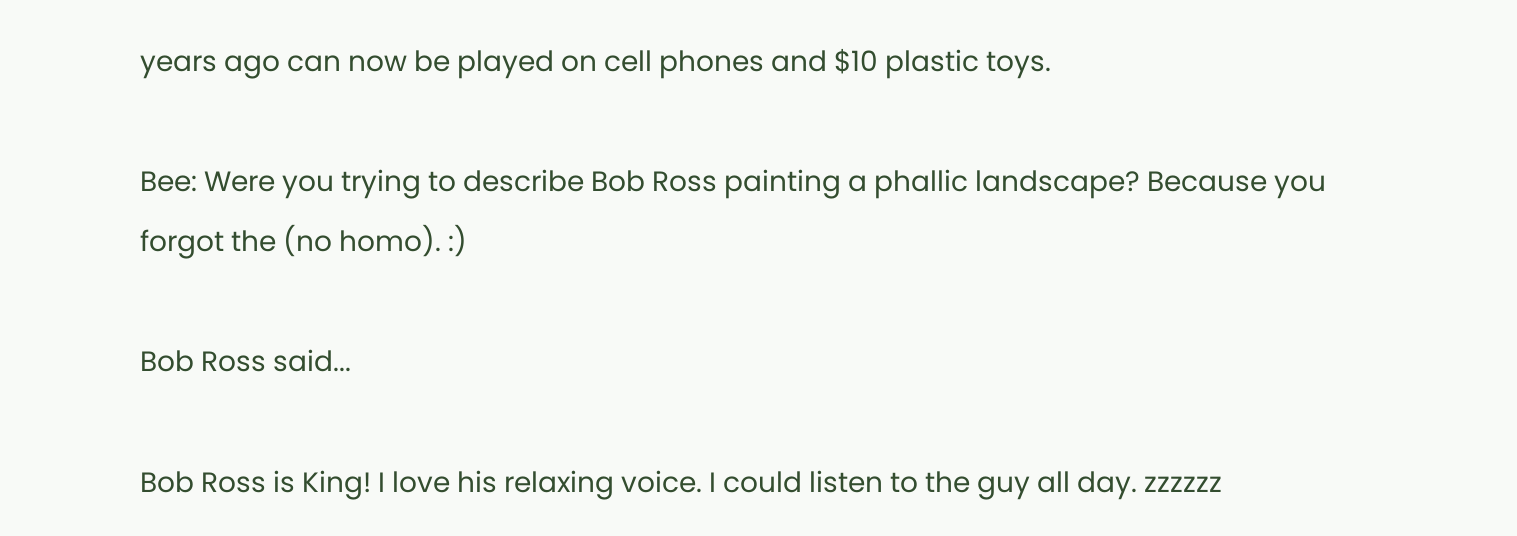years ago can now be played on cell phones and $10 plastic toys.

Bee: Were you trying to describe Bob Ross painting a phallic landscape? Because you forgot the (no homo). :)

Bob Ross said...

Bob Ross is King! I love his relaxing voice. I could listen to the guy all day. zzzzzz